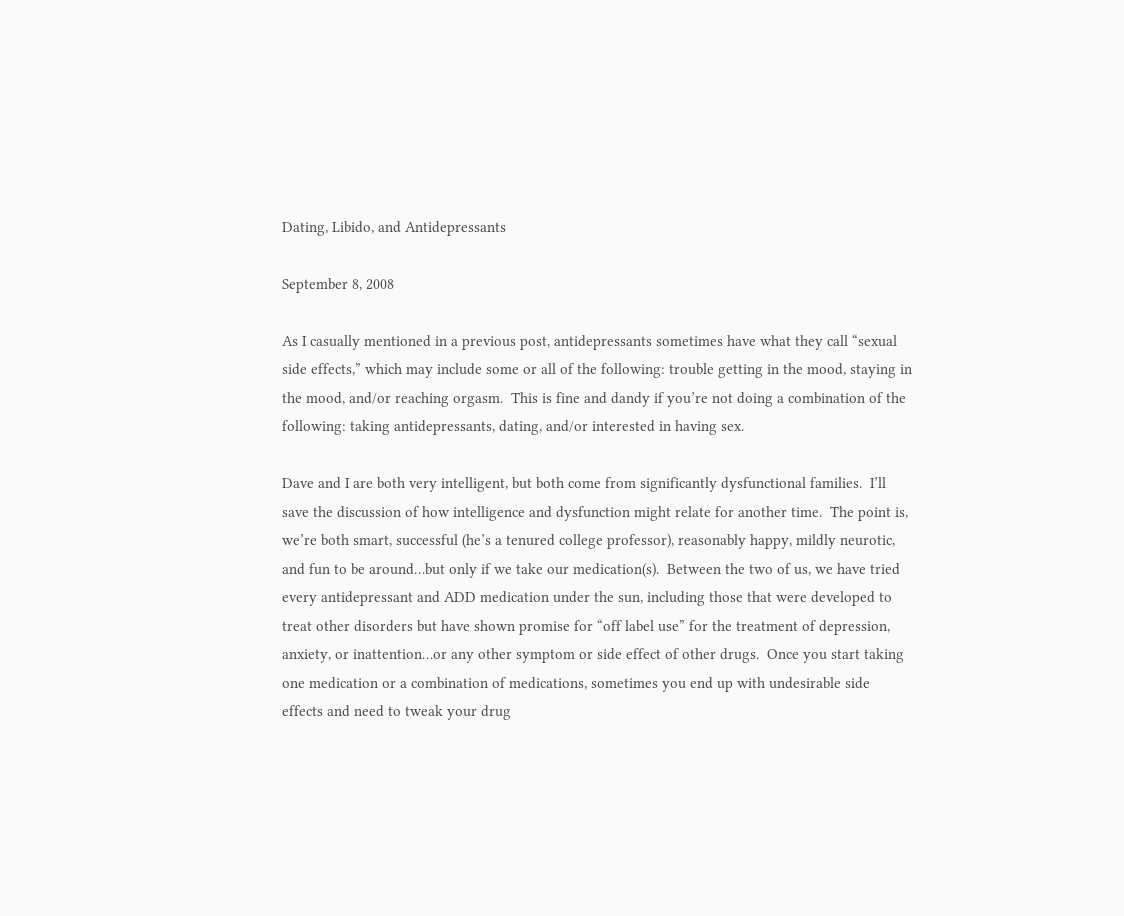Dating, Libido, and Antidepressants

September 8, 2008

As I casually mentioned in a previous post, antidepressants sometimes have what they call “sexual side effects,” which may include some or all of the following: trouble getting in the mood, staying in the mood, and/or reaching orgasm.  This is fine and dandy if you’re not doing a combination of the following: taking antidepressants, dating, and/or interested in having sex.

Dave and I are both very intelligent, but both come from significantly dysfunctional families.  I’ll save the discussion of how intelligence and dysfunction might relate for another time.  The point is, we’re both smart, successful (he’s a tenured college professor), reasonably happy, mildly neurotic, and fun to be around…but only if we take our medication(s).  Between the two of us, we have tried every antidepressant and ADD medication under the sun, including those that were developed to treat other disorders but have shown promise for “off label use” for the treatment of depression, anxiety, or inattention…or any other symptom or side effect of other drugs.  Once you start taking one medication or a combination of medications, sometimes you end up with undesirable side effects and need to tweak your drug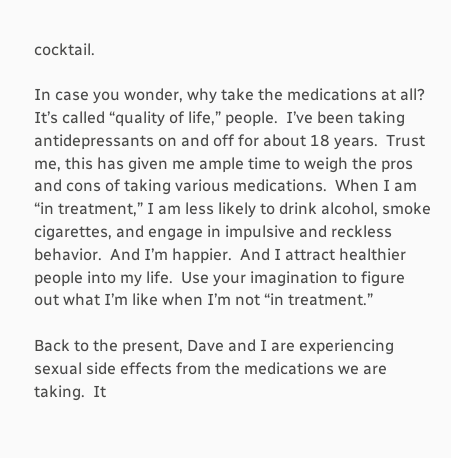cocktail.

In case you wonder, why take the medications at all?  It’s called “quality of life,” people.  I’ve been taking antidepressants on and off for about 18 years.  Trust me, this has given me ample time to weigh the pros and cons of taking various medications.  When I am “in treatment,” I am less likely to drink alcohol, smoke cigarettes, and engage in impulsive and reckless behavior.  And I’m happier.  And I attract healthier people into my life.  Use your imagination to figure out what I’m like when I’m not “in treatment.”

Back to the present, Dave and I are experiencing sexual side effects from the medications we are taking.  It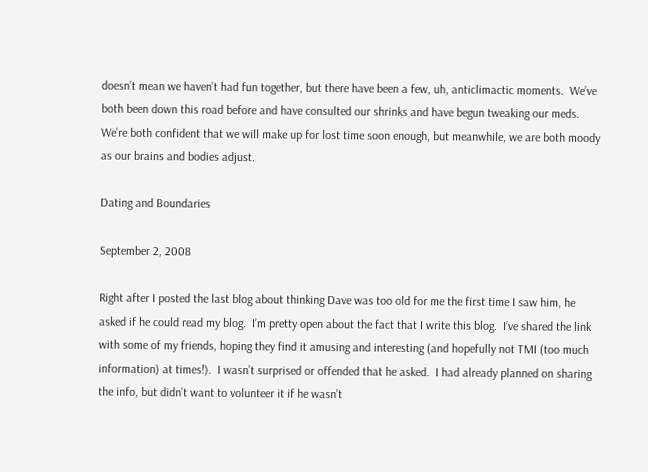doesn’t mean we haven’t had fun together, but there have been a few, uh, anticlimactic moments.  We’ve both been down this road before and have consulted our shrinks and have begun tweaking our meds.  We’re both confident that we will make up for lost time soon enough, but meanwhile, we are both moody as our brains and bodies adjust.

Dating and Boundaries

September 2, 2008

Right after I posted the last blog about thinking Dave was too old for me the first time I saw him, he asked if he could read my blog.  I’m pretty open about the fact that I write this blog.  I’ve shared the link with some of my friends, hoping they find it amusing and interesting (and hopefully not TMI (too much information) at times!).  I wasn’t surprised or offended that he asked.  I had already planned on sharing the info, but didn’t want to volunteer it if he wasn’t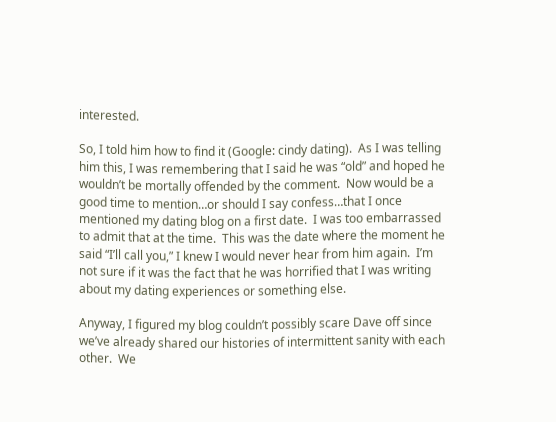interested.

So, I told him how to find it (Google: cindy dating).  As I was telling him this, I was remembering that I said he was “old” and hoped he wouldn’t be mortally offended by the comment.  Now would be a good time to mention…or should I say confess…that I once mentioned my dating blog on a first date.  I was too embarrassed to admit that at the time.  This was the date where the moment he said “I’ll call you,” I knew I would never hear from him again.  I’m not sure if it was the fact that he was horrified that I was writing about my dating experiences or something else.

Anyway, I figured my blog couldn’t possibly scare Dave off since we’ve already shared our histories of intermittent sanity with each other.  We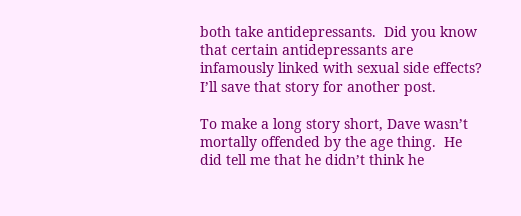both take antidepressants.  Did you know that certain antidepressants are infamously linked with sexual side effects?  I’ll save that story for another post.

To make a long story short, Dave wasn’t mortally offended by the age thing.  He did tell me that he didn’t think he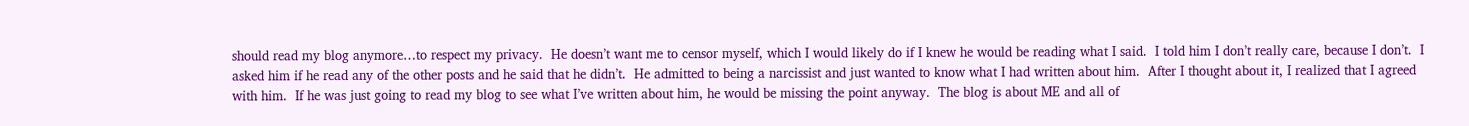should read my blog anymore…to respect my privacy.  He doesn’t want me to censor myself, which I would likely do if I knew he would be reading what I said.  I told him I don’t really care, because I don’t.  I asked him if he read any of the other posts and he said that he didn’t.  He admitted to being a narcissist and just wanted to know what I had written about him.  After I thought about it, I realized that I agreed with him.  If he was just going to read my blog to see what I’ve written about him, he would be missing the point anyway.  The blog is about ME and all of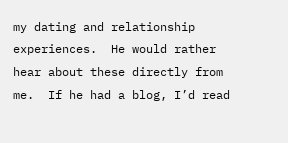my dating and relationship experiences.  He would rather hear about these directly from me.  If he had a blog, I’d read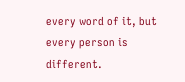every word of it, but every person is different.